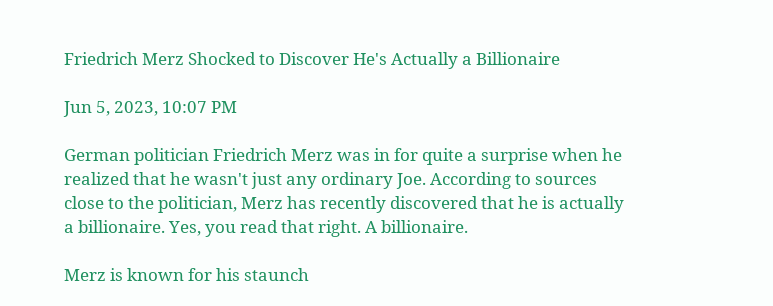Friedrich Merz Shocked to Discover He's Actually a Billionaire

Jun 5, 2023, 10:07 PM

German politician Friedrich Merz was in for quite a surprise when he realized that he wasn't just any ordinary Joe. According to sources close to the politician, Merz has recently discovered that he is actually a billionaire. Yes, you read that right. A billionaire.

Merz is known for his staunch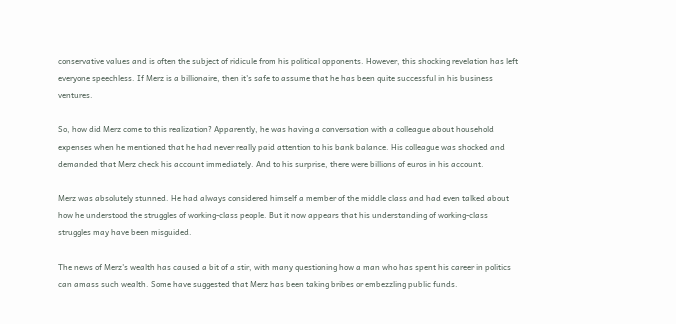conservative values and is often the subject of ridicule from his political opponents. However, this shocking revelation has left everyone speechless. If Merz is a billionaire, then it's safe to assume that he has been quite successful in his business ventures.

So, how did Merz come to this realization? Apparently, he was having a conversation with a colleague about household expenses when he mentioned that he had never really paid attention to his bank balance. His colleague was shocked and demanded that Merz check his account immediately. And to his surprise, there were billions of euros in his account.

Merz was absolutely stunned. He had always considered himself a member of the middle class and had even talked about how he understood the struggles of working-class people. But it now appears that his understanding of working-class struggles may have been misguided.

The news of Merz's wealth has caused a bit of a stir, with many questioning how a man who has spent his career in politics can amass such wealth. Some have suggested that Merz has been taking bribes or embezzling public funds.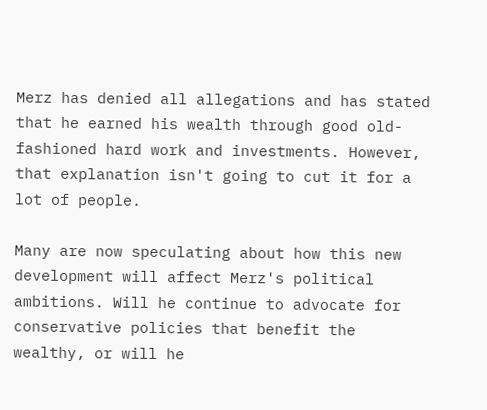Merz has denied all allegations and has stated that he earned his wealth through good old-fashioned hard work and investments. However, that explanation isn't going to cut it for a lot of people.

Many are now speculating about how this new development will affect Merz's political ambitions. Will he continue to advocate for conservative policies that benefit the wealthy, or will he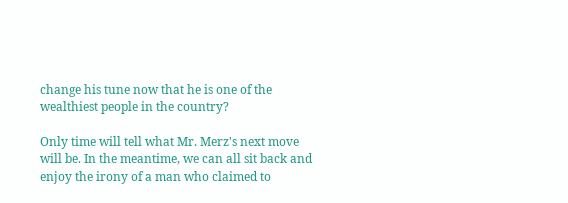change his tune now that he is one of the wealthiest people in the country?

Only time will tell what Mr. Merz's next move will be. In the meantime, we can all sit back and enjoy the irony of a man who claimed to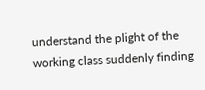understand the plight of the working class suddenly finding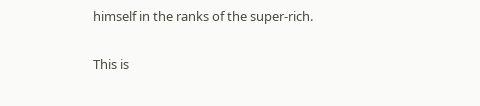himself in the ranks of the super-rich.

This is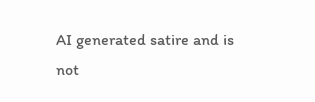AI generated satire and is not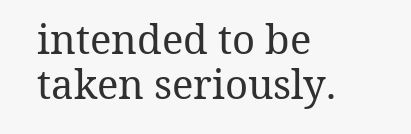intended to be taken seriously.